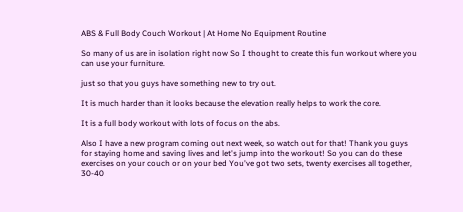ABS & Full Body Couch Workout | At Home No Equipment Routine

So many of us are in isolation right now So I thought to create this fun workout where you can use your furniture.

just so that you guys have something new to try out.

It is much harder than it looks because the elevation really helps to work the core.

It is a full body workout with lots of focus on the abs.

Also I have a new program coming out next week, so watch out for that! Thank you guys for staying home and saving lives and let's jump into the workout! So you can do these exercises on your couch or on your bed You've got two sets, twenty exercises all together, 30-40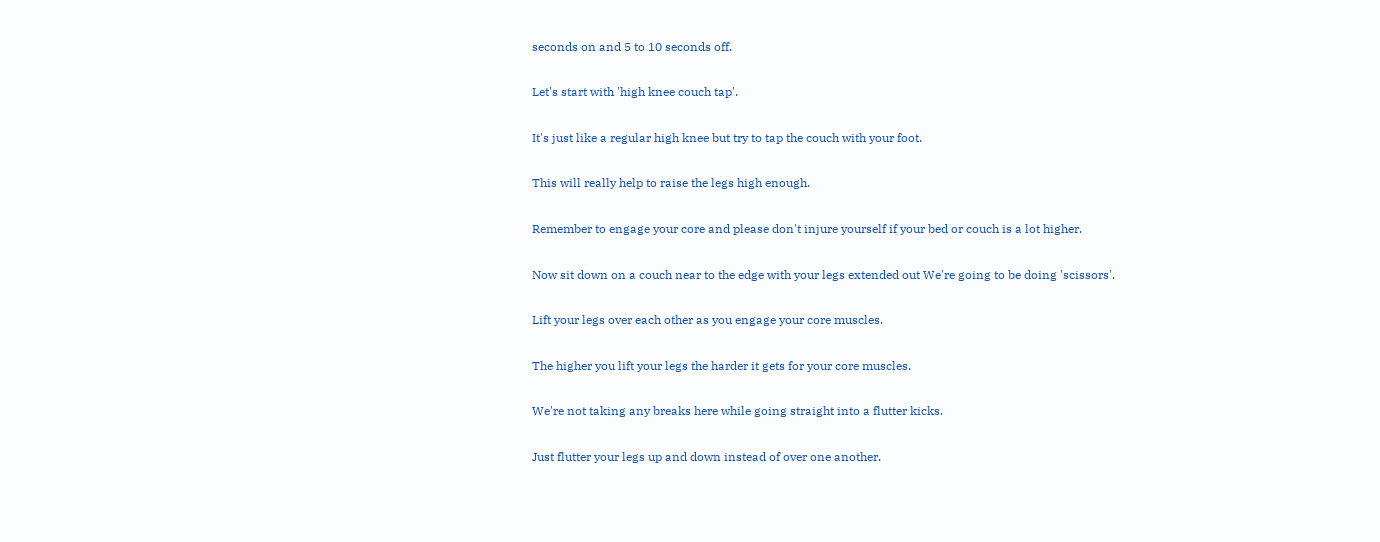seconds on and 5 to 10 seconds off.

Let's start with 'high knee couch tap'.

It's just like a regular high knee but try to tap the couch with your foot.

This will really help to raise the legs high enough.

Remember to engage your core and please don't injure yourself if your bed or couch is a lot higher.

Now sit down on a couch near to the edge with your legs extended out We're going to be doing 'scissors'.

Lift your legs over each other as you engage your core muscles.

The higher you lift your legs the harder it gets for your core muscles.

We're not taking any breaks here while going straight into a flutter kicks.

Just flutter your legs up and down instead of over one another.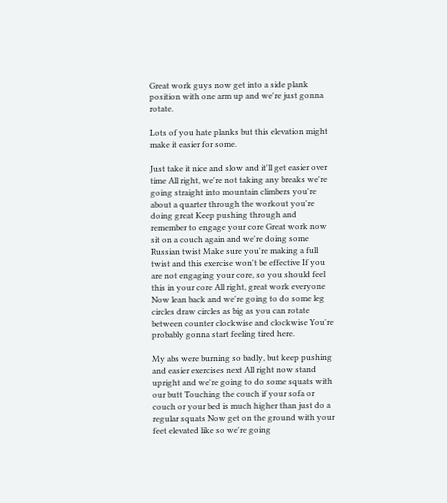Great work guys now get into a side plank position with one arm up and we're just gonna rotate.

Lots of you hate planks but this elevation might make it easier for some.

Just take it nice and slow and it'll get easier over time All right, we're not taking any breaks we're going straight into mountain climbers you're about a quarter through the workout you're doing great Keep pushing through and remember to engage your core Great work now sit on a couch again and we're doing some Russian twist Make sure you're making a full twist and this exercise won't be effective If you are not engaging your core, so you should feel this in your core All right, great work everyone Now lean back and we're going to do some leg circles draw circles as big as you can rotate between counter clockwise and clockwise You're probably gonna start feeling tired here.

My abs were burning so badly, but keep pushing and easier exercises next All right now stand upright and we're going to do some squats with our butt Touching the couch if your sofa or couch or your bed is much higher than just do a regular squats Now get on the ground with your feet elevated like so we're going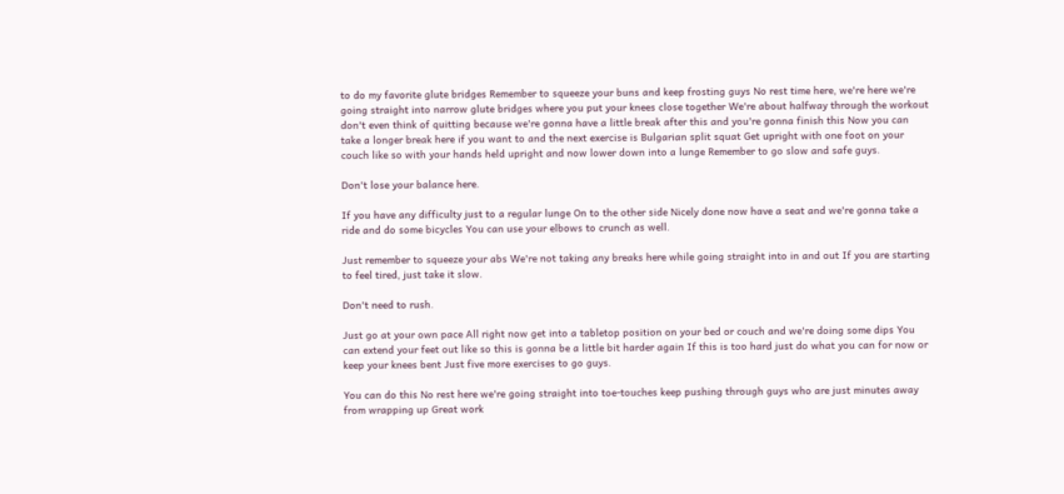to do my favorite glute bridges Remember to squeeze your buns and keep frosting guys No rest time here, we're here we're going straight into narrow glute bridges where you put your knees close together We're about halfway through the workout don't even think of quitting because we're gonna have a little break after this and you're gonna finish this Now you can take a longer break here if you want to and the next exercise is Bulgarian split squat Get upright with one foot on your couch like so with your hands held upright and now lower down into a lunge Remember to go slow and safe guys.

Don't lose your balance here.

If you have any difficulty just to a regular lunge On to the other side Nicely done now have a seat and we're gonna take a ride and do some bicycles You can use your elbows to crunch as well.

Just remember to squeeze your abs We're not taking any breaks here while going straight into in and out If you are starting to feel tired, just take it slow.

Don't need to rush.

Just go at your own pace All right now get into a tabletop position on your bed or couch and we're doing some dips You can extend your feet out like so this is gonna be a little bit harder again If this is too hard just do what you can for now or keep your knees bent Just five more exercises to go guys.

You can do this No rest here we're going straight into toe-touches keep pushing through guys who are just minutes away from wrapping up Great work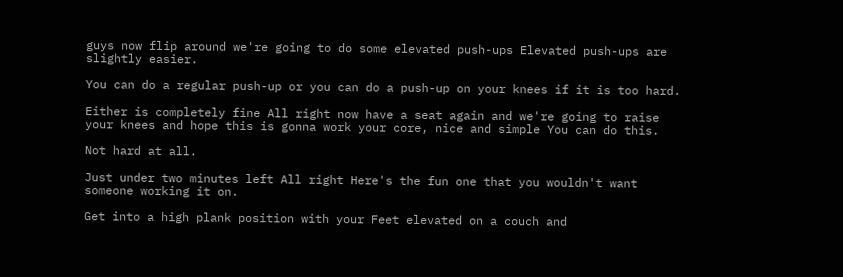guys now flip around we're going to do some elevated push-ups Elevated push-ups are slightly easier.

You can do a regular push-up or you can do a push-up on your knees if it is too hard.

Either is completely fine All right now have a seat again and we're going to raise your knees and hope this is gonna work your core, nice and simple You can do this.

Not hard at all.

Just under two minutes left All right Here's the fun one that you wouldn't want someone working it on.

Get into a high plank position with your Feet elevated on a couch and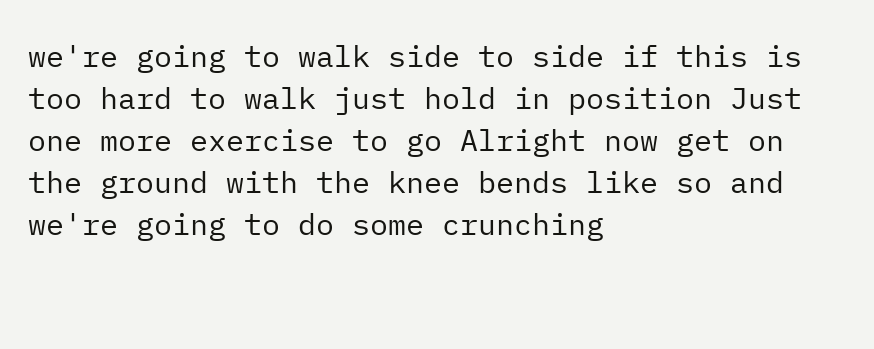we're going to walk side to side if this is too hard to walk just hold in position Just one more exercise to go Alright now get on the ground with the knee bends like so and we're going to do some crunching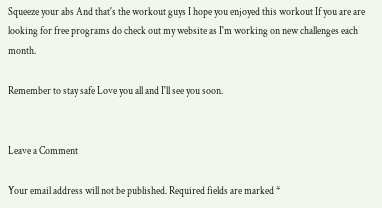Squeeze your abs And that's the workout guys I hope you enjoyed this workout If you are are looking for free programs do check out my website as I'm working on new challenges each month.

Remember to stay safe Love you all and I'll see you soon.


Leave a Comment

Your email address will not be published. Required fields are marked *